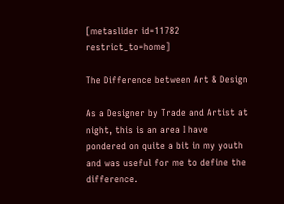[metaslider id=11782 restrict_to=home]

The Difference between Art & Design

As a Designer by Trade and Artist at night, this is an area I have pondered on quite a bit in my youth and was useful for me to define the difference.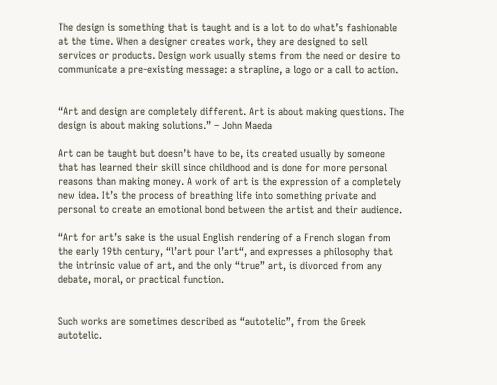The design is something that is taught and is a lot to do what’s fashionable at the time. When a designer creates work, they are designed to sell services or products. Design work usually stems from the need or desire to communicate a pre-existing message: a strapline, a logo or a call to action.


“Art and design are completely different. Art is about making questions. The design is about making solutions.” – John Maeda

Art can be taught but doesn’t have to be, its created usually by someone that has learned their skill since childhood and is done for more personal reasons than making money. A work of art is the expression of a completely new idea. It’s the process of breathing life into something private and personal to create an emotional bond between the artist and their audience.

“Art for art’s sake is the usual English rendering of a French slogan from the early 19th century, “l’art pour l’art“, and expresses a philosophy that the intrinsic value of art, and the only “true” art, is divorced from any debate, moral, or practical function.


Such works are sometimes described as “autotelic”, from the Greek autotelic.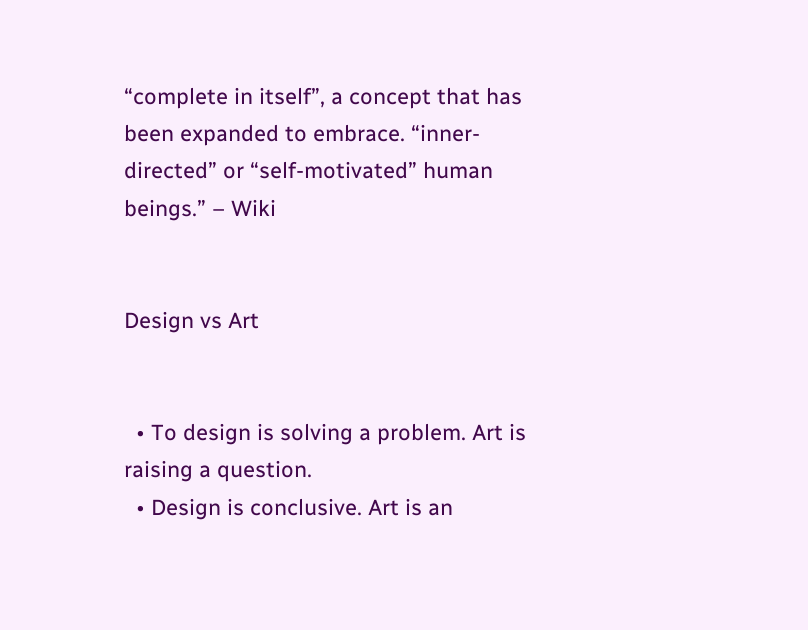“complete in itself”, a concept that has been expanded to embrace. “inner-directed” or “self-motivated” human beings.” – Wiki


Design vs Art


  • To design is solving a problem. Art is raising a question.
  • Design is conclusive. Art is an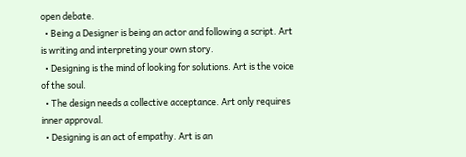open debate.
  • Being a Designer is being an actor and following a script. Art is writing and interpreting your own story.
  • Designing is the mind of looking for solutions. Art is the voice of the soul.
  • The design needs a collective acceptance. Art only requires inner approval.
  • Designing is an act of empathy. Art is an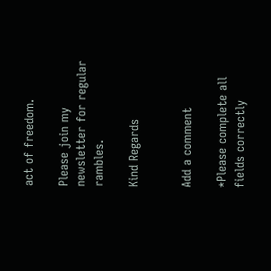act of freedom.

Please join my newsletter for regular rambles.

Kind Regards


Add a comment

*Please complete all fields correctly